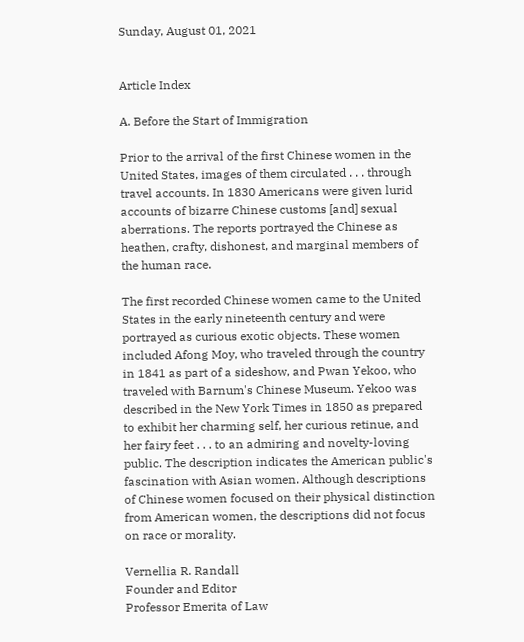Sunday, August 01, 2021


Article Index

A. Before the Start of Immigration

Prior to the arrival of the first Chinese women in the United States, images of them circulated . . . through travel accounts. In 1830 Americans were given lurid accounts of bizarre Chinese customs [and] sexual aberrations. The reports portrayed the Chinese as heathen, crafty, dishonest, and marginal members of the human race.

The first recorded Chinese women came to the United States in the early nineteenth century and were portrayed as curious exotic objects. These women included Afong Moy, who traveled through the country in 1841 as part of a sideshow, and Pwan Yekoo, who traveled with Barnum's Chinese Museum. Yekoo was described in the New York Times in 1850 as prepared to exhibit her charming self, her curious retinue, and her fairy feet . . . to an admiring and novelty-loving public. The description indicates the American public's fascination with Asian women. Although descriptions of Chinese women focused on their physical distinction from American women, the descriptions did not focus on race or morality.

Vernellia R. Randall
Founder and Editor
Professor Emerita of Law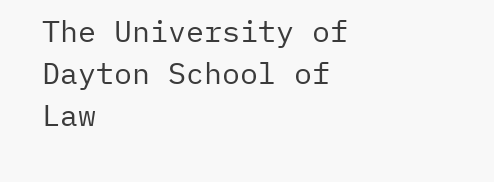The University of Dayton School of Law